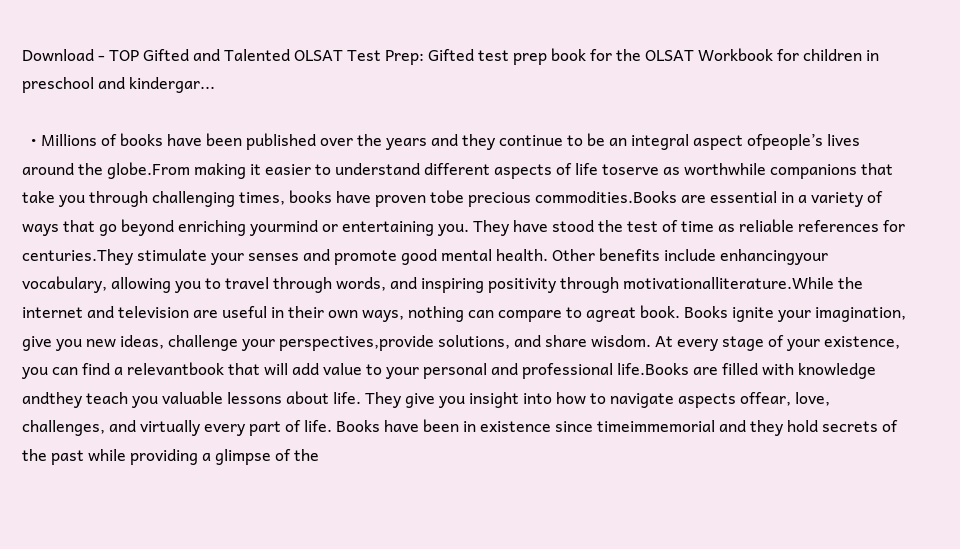Download - TOP Gifted and Talented OLSAT Test Prep: Gifted test prep book for the OLSAT Workbook for children in preschool and kindergar...

  • Millions of books have been published over the years and they continue to be an integral aspect ofpeople’s lives around the globe.From making it easier to understand different aspects of life toserve as worthwhile companions that take you through challenging times, books have proven tobe precious commodities.Books are essential in a variety of ways that go beyond enriching yourmind or entertaining you. They have stood the test of time as reliable references for centuries.They stimulate your senses and promote good mental health. Other benefits include enhancingyour vocabulary, allowing you to travel through words, and inspiring positivity through motivationalliterature.While the internet and television are useful in their own ways, nothing can compare to agreat book. Books ignite your imagination, give you new ideas, challenge your perspectives,provide solutions, and share wisdom. At every stage of your existence, you can find a relevantbook that will add value to your personal and professional life.Books are filled with knowledge andthey teach you valuable lessons about life. They give you insight into how to navigate aspects offear, love, challenges, and virtually every part of life. Books have been in existence since timeimmemorial and they hold secrets of the past while providing a glimpse of the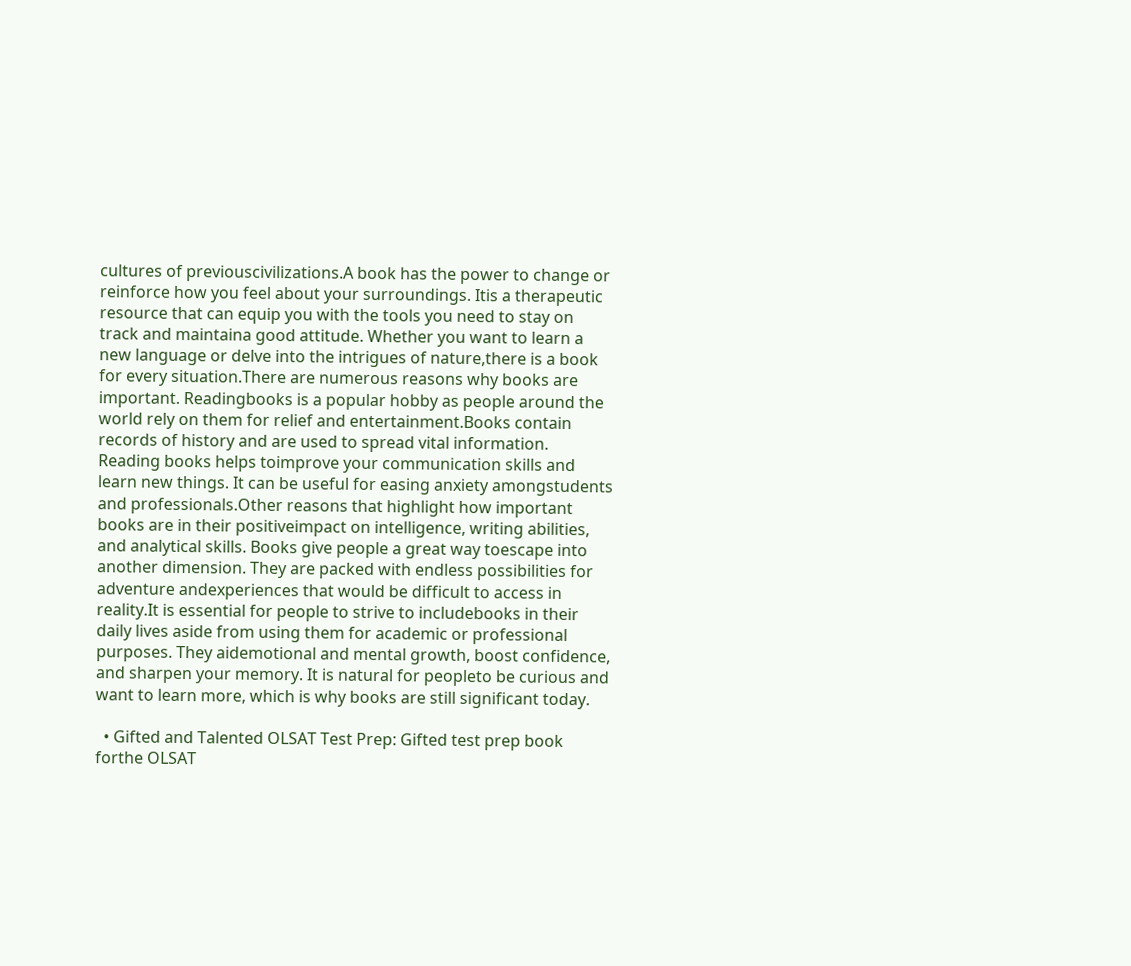cultures of previouscivilizations.A book has the power to change or reinforce how you feel about your surroundings. Itis a therapeutic resource that can equip you with the tools you need to stay on track and maintaina good attitude. Whether you want to learn a new language or delve into the intrigues of nature,there is a book for every situation.There are numerous reasons why books are important. Readingbooks is a popular hobby as people around the world rely on them for relief and entertainment.Books contain records of history and are used to spread vital information. Reading books helps toimprove your communication skills and learn new things. It can be useful for easing anxiety amongstudents and professionals.Other reasons that highlight how important books are in their positiveimpact on intelligence, writing abilities, and analytical skills. Books give people a great way toescape into another dimension. They are packed with endless possibilities for adventure andexperiences that would be difficult to access in reality.It is essential for people to strive to includebooks in their daily lives aside from using them for academic or professional purposes. They aidemotional and mental growth, boost confidence, and sharpen your memory. It is natural for peopleto be curious and want to learn more, which is why books are still significant today.

  • Gifted and Talented OLSAT Test Prep: Gifted test prep book forthe OLSAT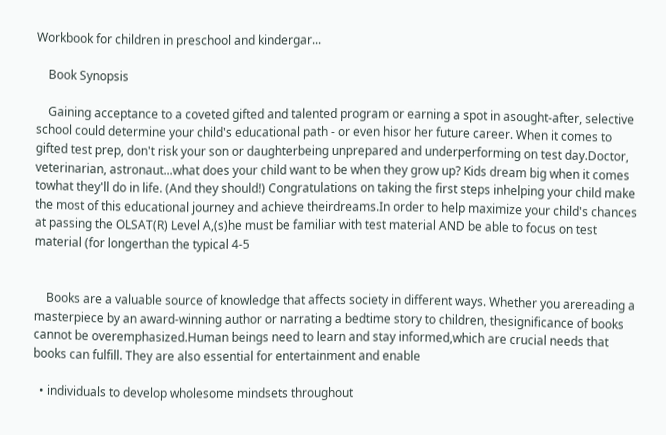Workbook for children in preschool and kindergar...

    Book Synopsis

    Gaining acceptance to a coveted gifted and talented program or earning a spot in asought-after, selective school could determine your child's educational path - or even hisor her future career. When it comes to gifted test prep, don't risk your son or daughterbeing unprepared and underperforming on test day.Doctor, veterinarian, astronaut...what does your child want to be when they grow up? Kids dream big when it comes towhat they'll do in life. (And they should!) Congratulations on taking the first steps inhelping your child make the most of this educational journey and achieve theirdreams.In order to help maximize your child's chances at passing the OLSAT(R) Level A,(s)he must be familiar with test material AND be able to focus on test material (for longerthan the typical 4-5


    Books are a valuable source of knowledge that affects society in different ways. Whether you arereading a masterpiece by an award-winning author or narrating a bedtime story to children, thesignificance of books cannot be overemphasized.Human beings need to learn and stay informed,which are crucial needs that books can fulfill. They are also essential for entertainment and enable

  • individuals to develop wholesome mindsets throughout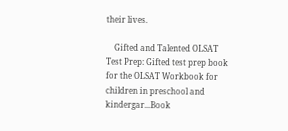their lives.

    Gifted and Talented OLSAT Test Prep: Gifted test prep book for the OLSAT Workbook for children in preschool and kindergar...Book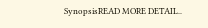SynopsisREAD MORE DETAIL..